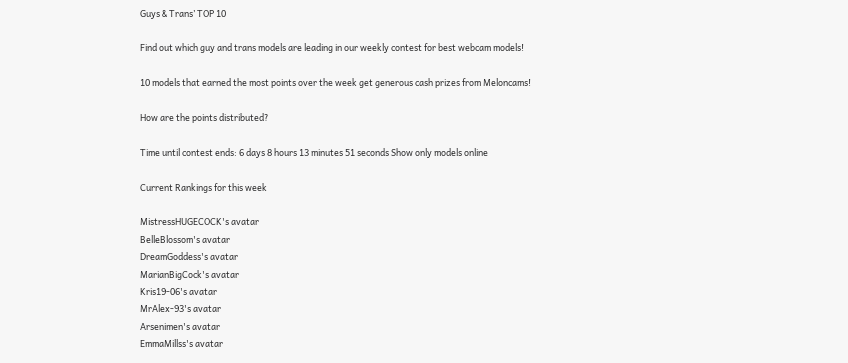Guys & Trans’ TOP 10

Find out which guy and trans models are leading in our weekly contest for best webcam models!

10 models that earned the most points over the week get generous cash prizes from Meloncams!

How are the points distributed?

Time until contest ends: 6 days 8 hours 13 minutes 51 seconds Show only models online

Current Rankings for this week

MistressHUGECOCK's avatar
BelleBlossom's avatar
DreamGoddess's avatar
MarianBigCock's avatar
Kris19-06's avatar
MrAlex-93's avatar
Arsenimen's avatar
EmmaMillss's avatar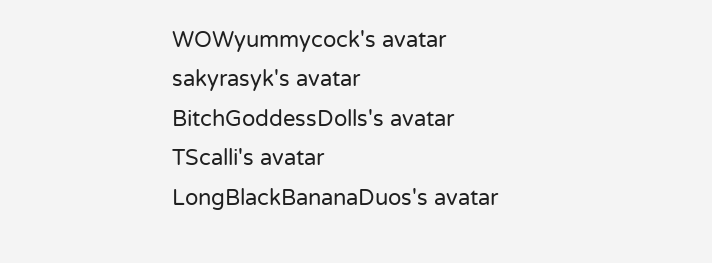WOWyummycock's avatar
sakyrasyk's avatar
BitchGoddessDolls's avatar
TScalli's avatar
LongBlackBananaDuos's avatar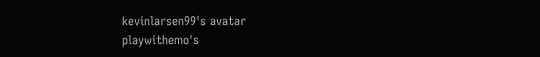kevinlarsen99's avatar
playwithemo's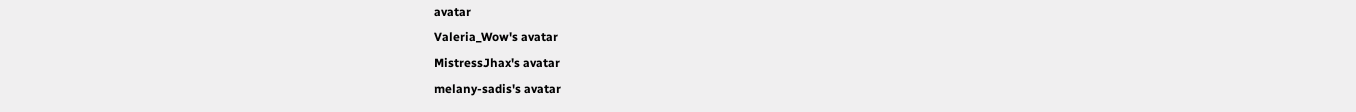avatar
Valeria_Wow's avatar
MistressJhax's avatar
melany-sadis's avatar